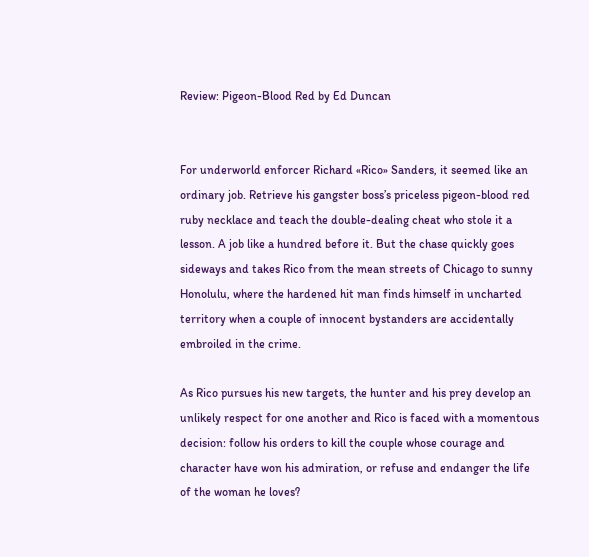Review: Pigeon-Blood Red by Ed Duncan


For underworld enforcer Richard «Rico» Sanders, it seemed like an ordinary job. Retrieve his gangster boss’s priceless pigeon-blood red ruby necklace and teach the double-dealing cheat who stole it a lesson. A job like a hundred before it. But the chase quickly goes sideways and takes Rico from the mean streets of Chicago to sunny Honolulu, where the hardened hit man finds himself in uncharted territory when a couple of innocent bystanders are accidentally embroiled in the crime.

As Rico pursues his new targets, the hunter and his prey develop an unlikely respect for one another and Rico is faced with a momentous decision: follow his orders to kill the couple whose courage and character have won his admiration, or refuse and endanger the life of the woman he loves?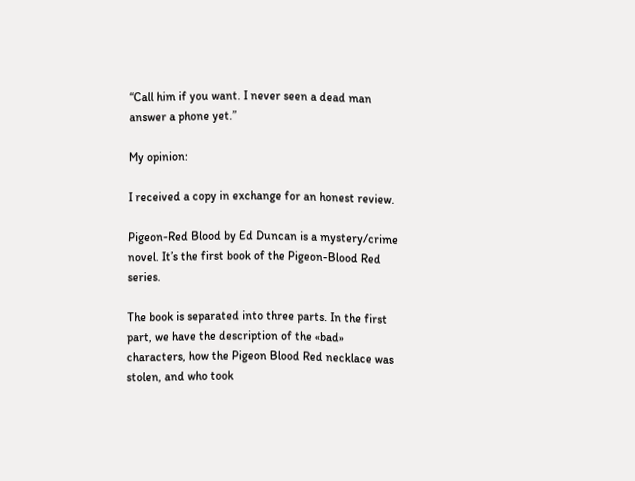“Call him if you want. I never seen a dead man answer a phone yet.”

My opinion:

I received a copy in exchange for an honest review.

Pigeon-Red Blood by Ed Duncan is a mystery/crime novel. It’s the first book of the Pigeon-Blood Red series.

The book is separated into three parts. In the first part, we have the description of the «bad» characters, how the Pigeon Blood Red necklace was stolen, and who took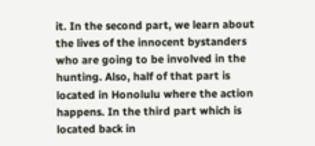it. In the second part, we learn about the lives of the innocent bystanders who are going to be involved in the hunting. Also, half of that part is located in Honolulu where the action happens. In the third part which is located back in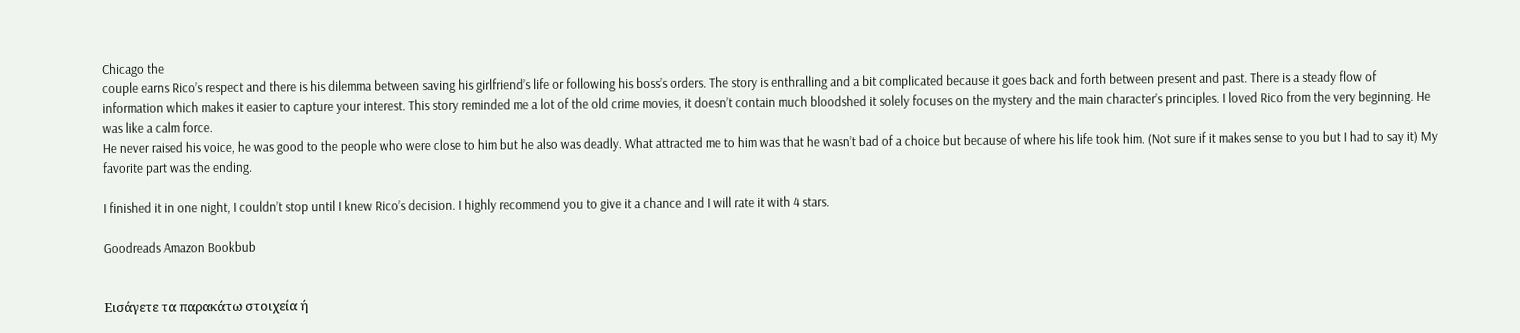Chicago the
couple earns Rico’s respect and there is his dilemma between saving his girlfriend’s life or following his boss’s orders. The story is enthralling and a bit complicated because it goes back and forth between present and past. There is a steady flow of information which makes it easier to capture your interest. This story reminded me a lot of the old crime movies, it doesn’t contain much bloodshed it solely focuses on the mystery and the main character’s principles. I loved Rico from the very beginning. He was like a calm force.
He never raised his voice, he was good to the people who were close to him but he also was deadly. What attracted me to him was that he wasn’t bad of a choice but because of where his life took him. (Not sure if it makes sense to you but I had to say it) My favorite part was the ending.

I finished it in one night, I couldn’t stop until I knew Rico’s decision. I highly recommend you to give it a chance and I will rate it with 4 stars.

Goodreads Amazon Bookbub


Εισάγετε τα παρακάτω στοιχεία ή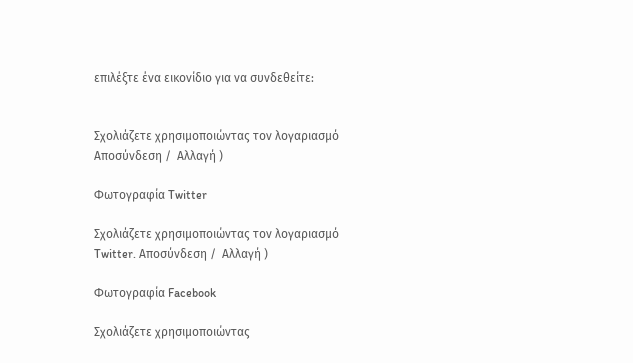επιλέξτε ένα εικονίδιο για να συνδεθείτε:


Σχολιάζετε χρησιμοποιώντας τον λογαριασμό Αποσύνδεση /  Αλλαγή )

Φωτογραφία Twitter

Σχολιάζετε χρησιμοποιώντας τον λογαριασμό Twitter. Αποσύνδεση /  Αλλαγή )

Φωτογραφία Facebook

Σχολιάζετε χρησιμοποιώντας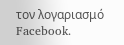τον λογαριασμό Facebook.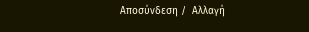Αποσύνδεση /  Αλλαγή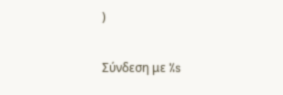)

Σύνδεση με %s